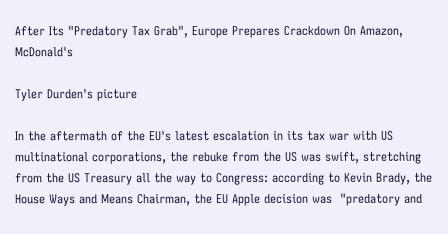After Its "Predatory Tax Grab", Europe Prepares Crackdown On Amazon, McDonald's

Tyler Durden's picture

In the aftermath of the EU's latest escalation in its tax war with US multinational corporations, the rebuke from the US was swift, stretching from the US Treasury all the way to Congress: according to Kevin Brady, the House Ways and Means Chairman, the EU Apple decision was  "predatory and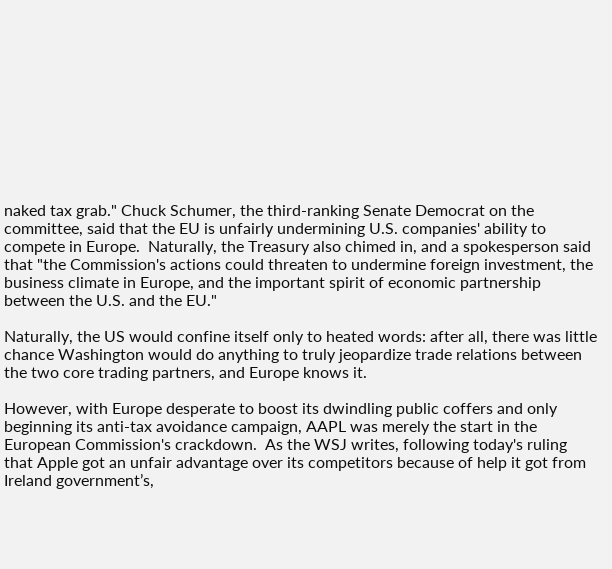naked tax grab." Chuck Schumer, the third-ranking Senate Democrat on the committee, said that the EU is unfairly undermining U.S. companies' ability to compete in Europe.  Naturally, the Treasury also chimed in, and a spokesperson said that "the Commission's actions could threaten to undermine foreign investment, the business climate in Europe, and the important spirit of economic partnership between the U.S. and the EU."

Naturally, the US would confine itself only to heated words: after all, there was little chance Washington would do anything to truly jeopardize trade relations between the two core trading partners, and Europe knows it.

However, with Europe desperate to boost its dwindling public coffers and only beginning its anti-tax avoidance campaign, AAPL was merely the start in the European Commission's crackdown.  As the WSJ writes, following today's ruling that Apple got an unfair advantage over its competitors because of help it got from Ireland government’s,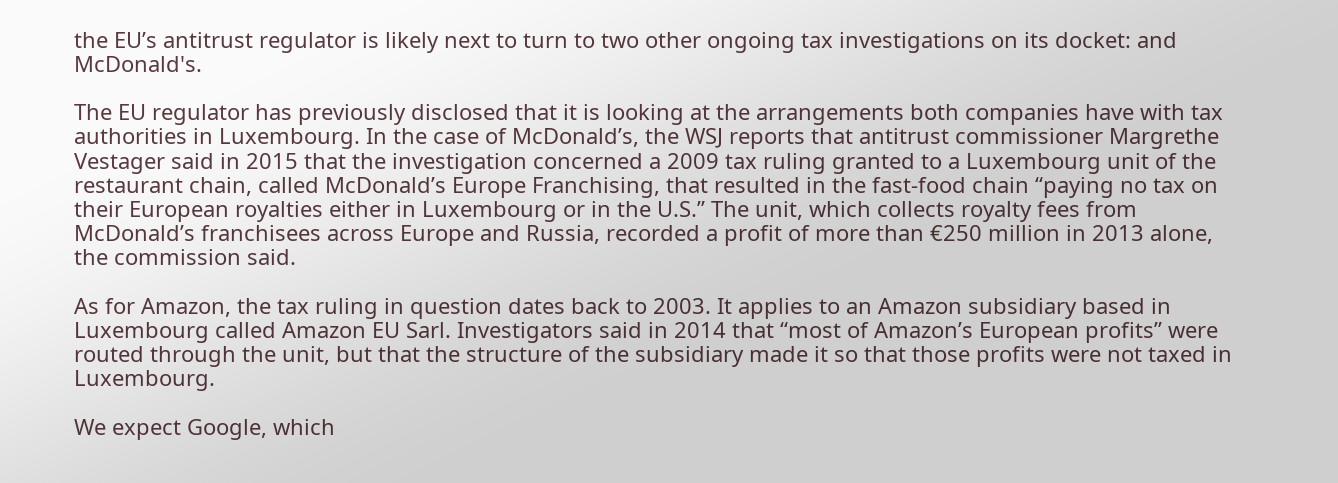the EU’s antitrust regulator is likely next to turn to two other ongoing tax investigations on its docket: and McDonald's.

The EU regulator has previously disclosed that it is looking at the arrangements both companies have with tax authorities in Luxembourg. In the case of McDonald’s, the WSJ reports that antitrust commissioner Margrethe Vestager said in 2015 that the investigation concerned a 2009 tax ruling granted to a Luxembourg unit of the restaurant chain, called McDonald’s Europe Franchising, that resulted in the fast-food chain “paying no tax on their European royalties either in Luxembourg or in the U.S.” The unit, which collects royalty fees from McDonald’s franchisees across Europe and Russia, recorded a profit of more than €250 million in 2013 alone, the commission said.

As for Amazon, the tax ruling in question dates back to 2003. It applies to an Amazon subsidiary based in Luxembourg called Amazon EU Sarl. Investigators said in 2014 that “most of Amazon’s European profits” were routed through the unit, but that the structure of the subsidiary made it so that those profits were not taxed in Luxembourg.

We expect Google, which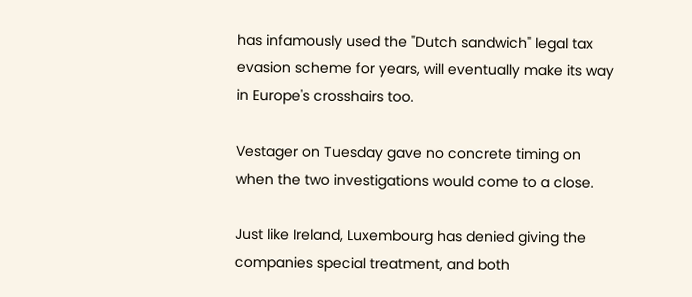has infamously used the "Dutch sandwich" legal tax evasion scheme for years, will eventually make its way in Europe's crosshairs too.

Vestager on Tuesday gave no concrete timing on when the two investigations would come to a close.

Just like Ireland, Luxembourg has denied giving the companies special treatment, and both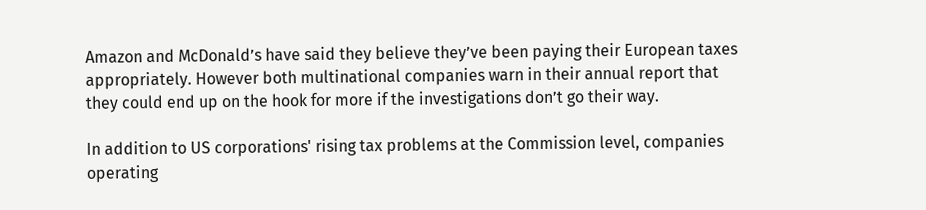Amazon and McDonald’s have said they believe they’ve been paying their European taxes appropriately. However both multinational companies warn in their annual report that they could end up on the hook for more if the investigations don’t go their way.

In addition to US corporations' rising tax problems at the Commission level, companies operating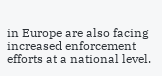in Europe are also facing increased enforcement efforts at a national level.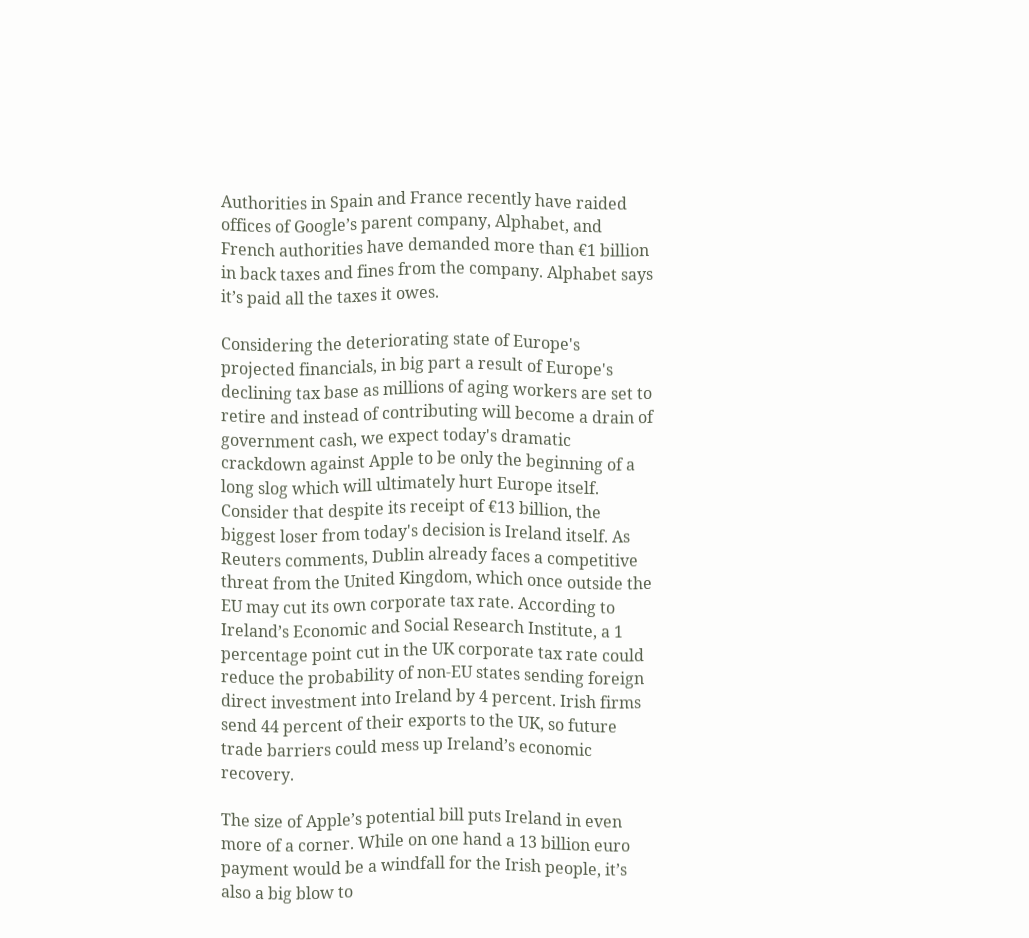Authorities in Spain and France recently have raided offices of Google’s parent company, Alphabet, and French authorities have demanded more than €1 billion in back taxes and fines from the company. Alphabet says it’s paid all the taxes it owes.

Considering the deteriorating state of Europe's projected financials, in big part a result of Europe's declining tax base as millions of aging workers are set to retire and instead of contributing will become a drain of government cash, we expect today's dramatic crackdown against Apple to be only the beginning of a long slog which will ultimately hurt Europe itself. Consider that despite its receipt of €13 billion, the biggest loser from today's decision is Ireland itself. As Reuters comments, Dublin already faces a competitive threat from the United Kingdom, which once outside the EU may cut its own corporate tax rate. According to Ireland’s Economic and Social Research Institute, a 1 percentage point cut in the UK corporate tax rate could reduce the probability of non-EU states sending foreign direct investment into Ireland by 4 percent. Irish firms send 44 percent of their exports to the UK, so future trade barriers could mess up Ireland’s economic recovery.

The size of Apple’s potential bill puts Ireland in even more of a corner. While on one hand a 13 billion euro payment would be a windfall for the Irish people, it’s also a big blow to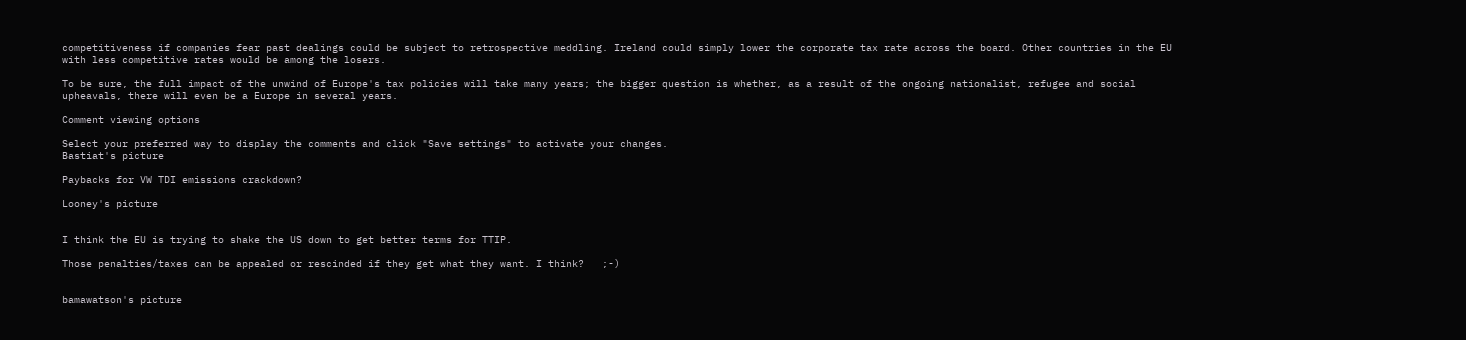competitiveness if companies fear past dealings could be subject to retrospective meddling. Ireland could simply lower the corporate tax rate across the board. Other countries in the EU with less competitive rates would be among the losers.

To be sure, the full impact of the unwind of Europe's tax policies will take many years; the bigger question is whether, as a result of the ongoing nationalist, refugee and social upheavals, there will even be a Europe in several years.

Comment viewing options

Select your preferred way to display the comments and click "Save settings" to activate your changes.
Bastiat's picture

Paybacks for VW TDI emissions crackdown?

Looney's picture


I think the EU is trying to shake the US down to get better terms for TTIP.

Those penalties/taxes can be appealed or rescinded if they get what they want. I think?   ;-)


bamawatson's picture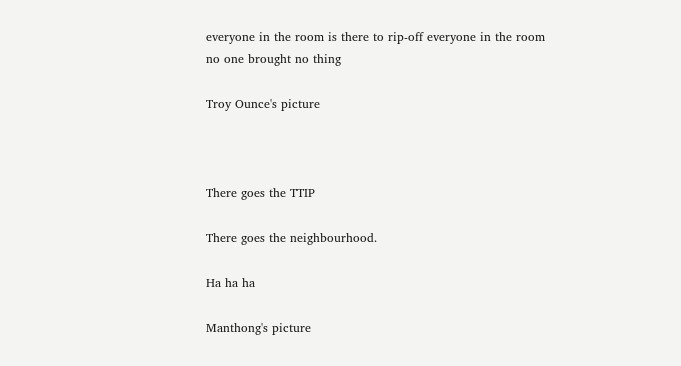everyone in the room is there to rip-off everyone in the room
no one brought no thing

Troy Ounce's picture



There goes the TTIP

There goes the neighbourhood.

Ha ha ha

Manthong's picture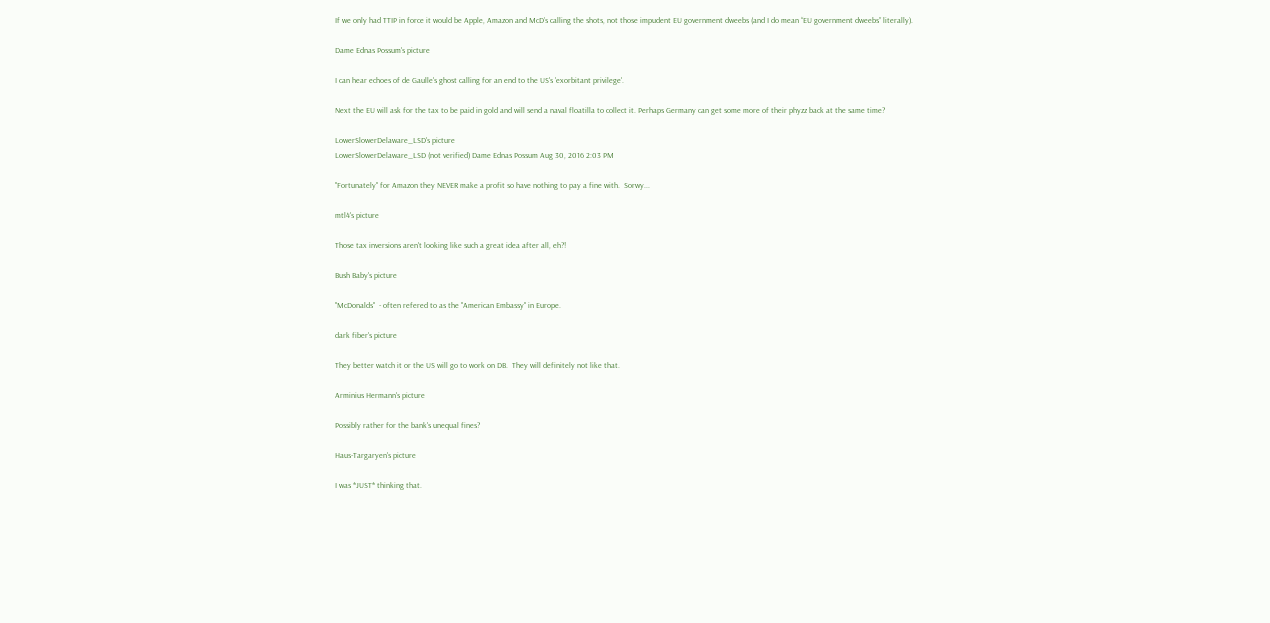If we only had TTIP in force it would be Apple, Amazon and McD’s calling the shots, not those impudent EU government dweebs (and I do mean “EU government dweebs” literally).

Dame Ednas Possum's picture

I can hear echoes of de Gaulle's ghost calling for an end to the US's 'exorbitant privilege'.

Next the EU will ask for the tax to be paid in gold and will send a naval floatilla to collect it. Perhaps Germany can get some more of their phyzz back at the same time?

LowerSlowerDelaware_LSD's picture
LowerSlowerDelaware_LSD (not verified) Dame Ednas Possum Aug 30, 2016 2:03 PM

"Fortunately" for Amazon they NEVER make a profit so have nothing to pay a fine with.  Sorwy...

mtl4's picture

Those tax inversions aren't looking like such a great idea after all, eh?!

Bush Baby's picture

"McDonalds"  - often refered to as the "American Embassy" in Europe.

dark fiber's picture

They better watch it or the US will go to work on DB.  They will definitely not like that.

Arminius Hermann's picture

Possibly rather for the bank's unequal fines?

Haus-Targaryen's picture

I was *JUST* thinking that.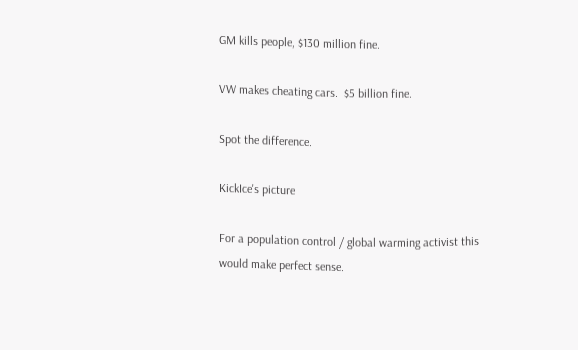GM kills people, $130 million fine.

VW makes cheating cars.  $5 billion fine.

Spot the difference.

KickIce's picture

For a population control / global warming activist this would make perfect sense.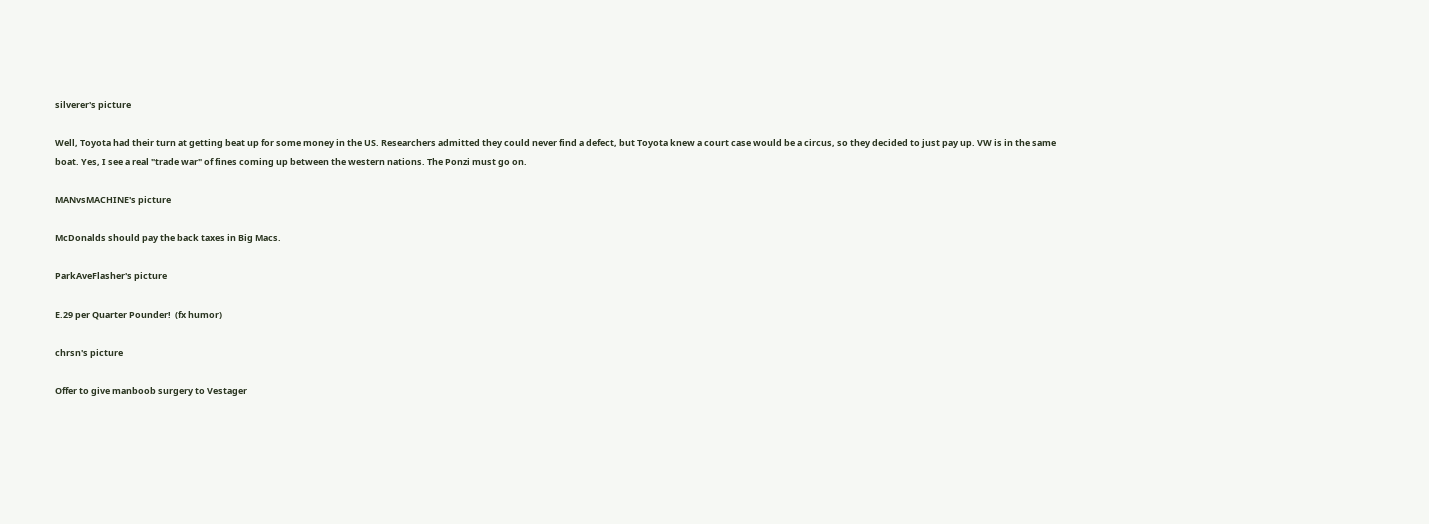silverer's picture

Well, Toyota had their turn at getting beat up for some money in the US. Researchers admitted they could never find a defect, but Toyota knew a court case would be a circus, so they decided to just pay up. VW is in the same boat. Yes, I see a real "trade war" of fines coming up between the western nations. The Ponzi must go on.

MANvsMACHINE's picture

McDonalds should pay the back taxes in Big Macs.

ParkAveFlasher's picture

E.29 per Quarter Pounder!  (fx humor)

chrsn's picture

Offer to give manboob surgery to Vestager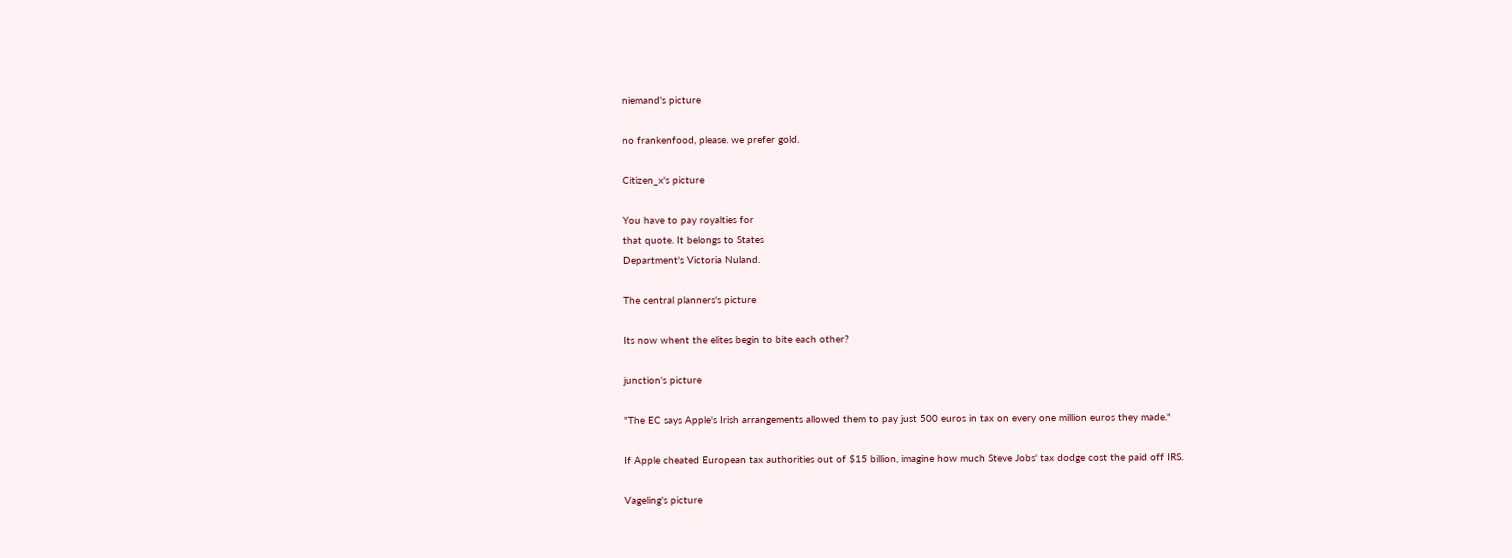niemand's picture

no frankenfood, please. we prefer gold.

Citizen_x's picture

You have to pay royalties for
that quote. It belongs to States
Department's Victoria Nuland.

The central planners's picture

Its now whent the elites begin to bite each other?

junction's picture

"The EC says Apple's Irish arrangements allowed them to pay just 500 euros in tax on every one million euros they made."

If Apple cheated European tax authorities out of $15 billion, imagine how much Steve Jobs' tax dodge cost the paid off IRS.

Vageling's picture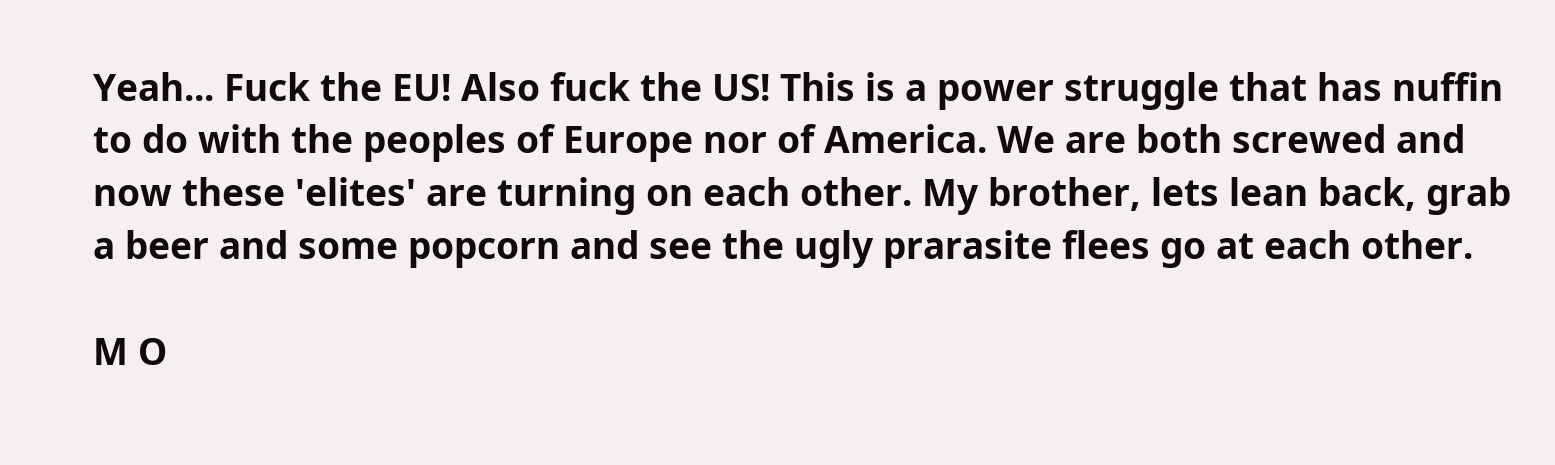Yeah... Fuck the EU! Also fuck the US! This is a power struggle that has nuffin to do with the peoples of Europe nor of America. We are both screwed and now these 'elites' are turning on each other. My brother, lets lean back, grab a beer and some popcorn and see the ugly prarasite flees go at each other.

M O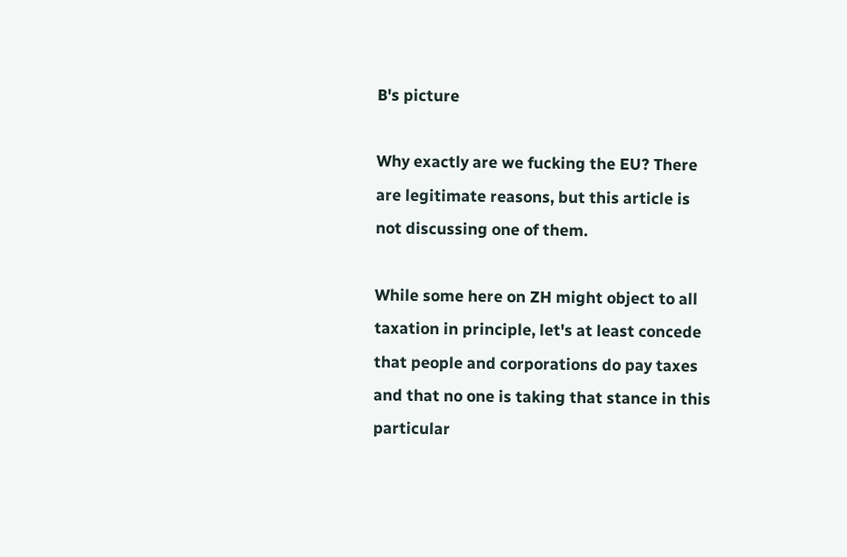B's picture

Why exactly are we fucking the EU? There are legitimate reasons, but this article is not discussing one of them.

While some here on ZH might object to all taxation in principle, let's at least concede that people and corporations do pay taxes and that no one is taking that stance in this particular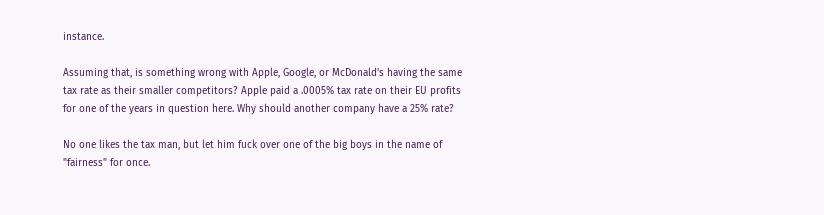instance.

Assuming that, is something wrong with Apple, Google, or McDonald's having the same tax rate as their smaller competitors? Apple paid a .0005% tax rate on their EU profits for one of the years in question here. Why should another company have a 25% rate?

No one likes the tax man, but let him fuck over one of the big boys in the name of "fairness" for once.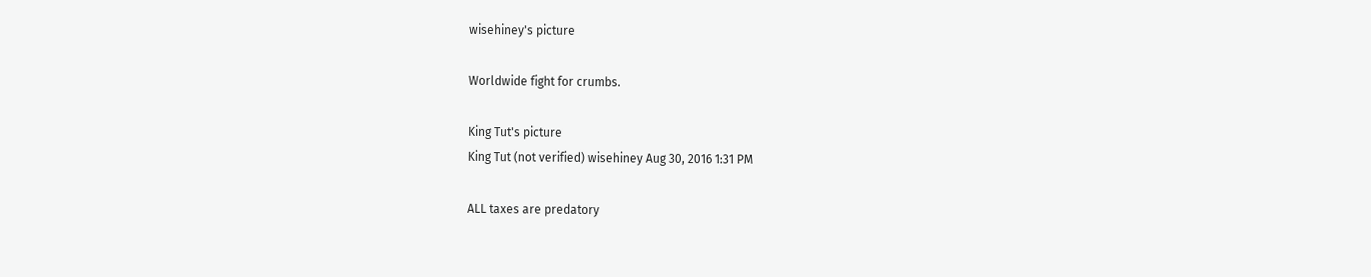wisehiney's picture

Worldwide fight for crumbs.

King Tut's picture
King Tut (not verified) wisehiney Aug 30, 2016 1:31 PM

ALL taxes are predatory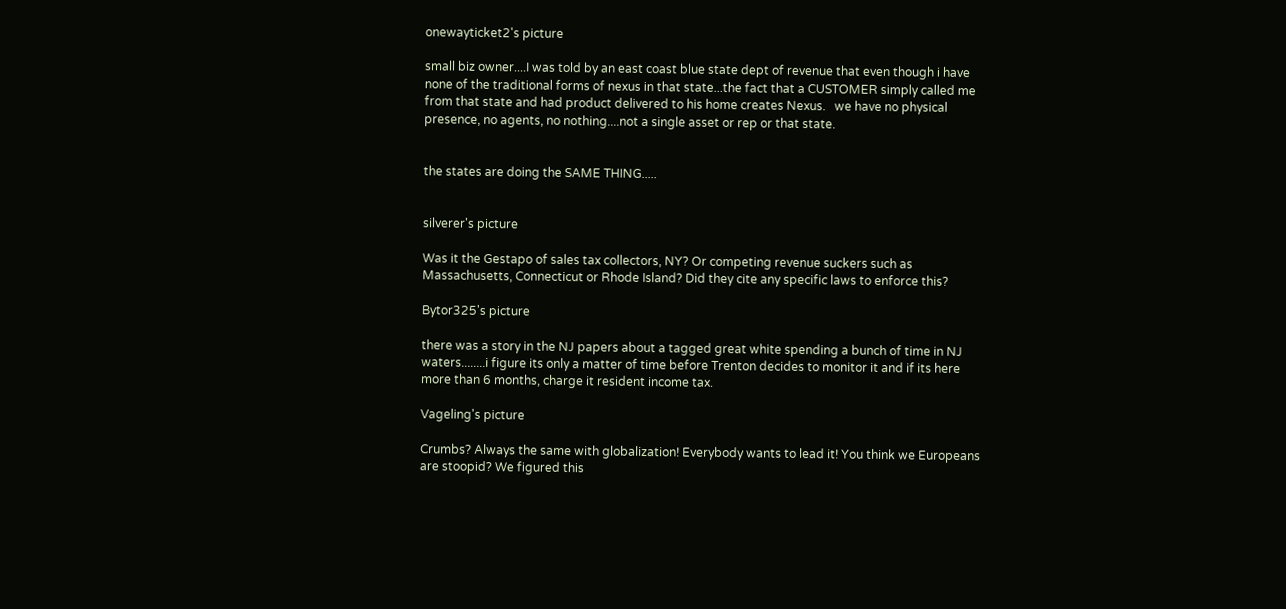onewayticket2's picture

small biz owner....I was told by an east coast blue state dept of revenue that even though i have none of the traditional forms of nexus in that state...the fact that a CUSTOMER simply called me from that state and had product delivered to his home creates Nexus.   we have no physical presence, no agents, no nothing....not a single asset or rep or that state.


the states are doing the SAME THING.....


silverer's picture

Was it the Gestapo of sales tax collectors, NY? Or competing revenue suckers such as Massachusetts, Connecticut or Rhode Island? Did they cite any specific laws to enforce this?

Bytor325's picture

there was a story in the NJ papers about a tagged great white spending a bunch of time in NJ waters........i figure its only a matter of time before Trenton decides to monitor it and if its here more than 6 months, charge it resident income tax.

Vageling's picture

Crumbs? Always the same with globalization! Everybody wants to lead it! You think we Europeans are stoopid? We figured this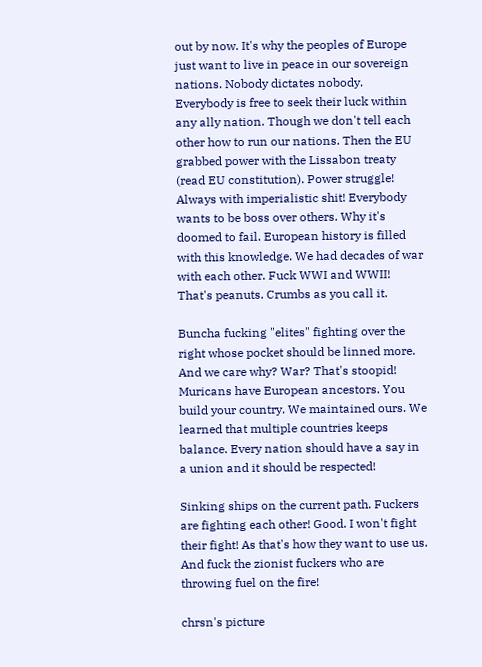out by now. It's why the peoples of Europe just want to live in peace in our sovereign nations. Nobody dictates nobody. Everybody is free to seek their luck within any ally nation. Though we don't tell each other how to run our nations. Then the EU grabbed power with the Lissabon treaty (read EU constitution). Power struggle! Always with imperialistic shit! Everybody wants to be boss over others. Why it's doomed to fail. European history is filled with this knowledge. We had decades of war with each other. Fuck WWI and WWII! That's peanuts. Crumbs as you call it.

Buncha fucking "elites" fighting over the right whose pocket should be linned more. And we care why? War? That's stoopid! Muricans have European ancestors. You build your country. We maintained ours. We learned that multiple countries keeps balance. Every nation should have a say in a union and it should be respected!

Sinking ships on the current path. Fuckers are fighting each other! Good. I won't fight their fight! As that's how they want to use us. And fuck the zionist fuckers who are throwing fuel on the fire!

chrsn's picture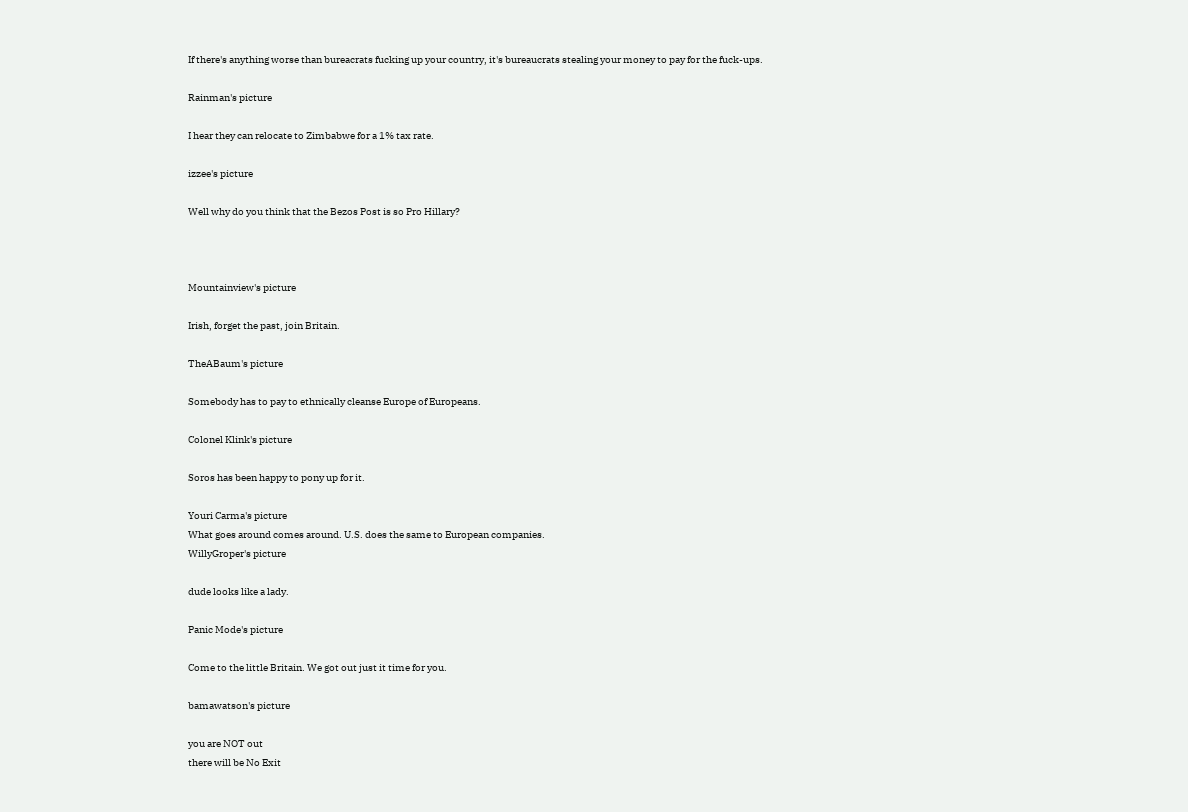If there's anything worse than bureacrats fucking up your country, it's bureaucrats stealing your money to pay for the fuck-ups.

Rainman's picture

I hear they can relocate to Zimbabwe for a 1% tax rate.

izzee's picture

Well why do you think that the Bezos Post is so Pro Hillary?



Mountainview's picture

Irish, forget the past, join Britain.

TheABaum's picture

Somebody has to pay to ethnically cleanse Europe of Europeans.

Colonel Klink's picture

Soros has been happy to pony up for it.

Youri Carma's picture
What goes around comes around. U.S. does the same to European companies.
WillyGroper's picture

dude looks like a lady.

Panic Mode's picture

Come to the little Britain. We got out just it time for you.

bamawatson's picture

you are NOT out
there will be No Exit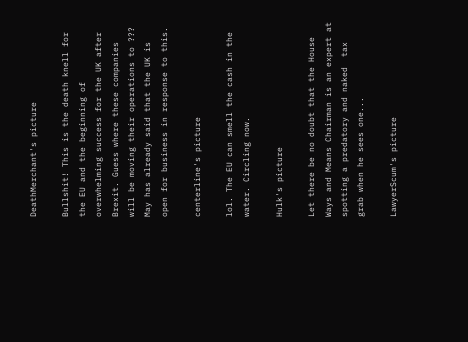DeathMerchant's picture

Bullshit! This is the death knell for the EU and the beginning of overwhelming success for the UK after Brexit. Guess where these companies will be moving their operations to ??? May has already said that the UK is open for business in response to this.

centerline's picture

lol. The EU can smell the cash in the water. Circling now.

Hulk's picture

Let there be no doubt that the House Ways and Means Chairman is an expert at spotting a predatory and naked  tax grab when he sees one...

LawyerScum's picture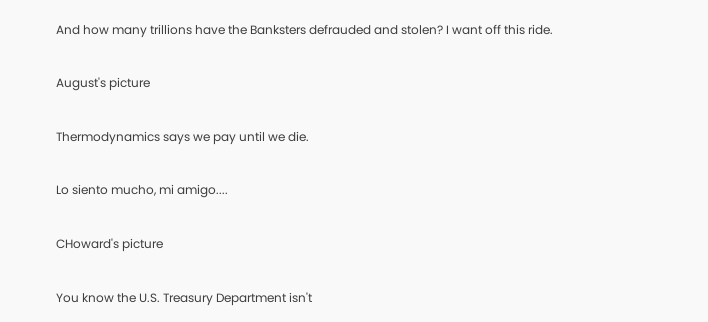And how many trillions have the Banksters defrauded and stolen? I want off this ride.

August's picture

Thermodynamics says we pay until we die.

Lo siento mucho, mi amigo....

CHoward's picture

You know the U.S. Treasury Department isn't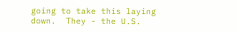going to take this laying down.  They - the U.S.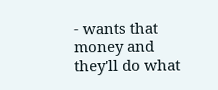- wants that money and they'll do what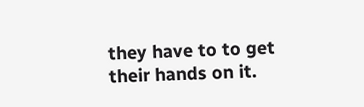they have to to get their hands on it.